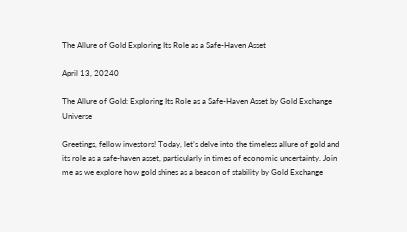The Allure of Gold Exploring Its Role as a Safe-Haven Asset

April 13, 20240

The Allure of Gold: Exploring Its Role as a Safe-Haven Asset by Gold Exchange Universe

Greetings, fellow investors! Today, let’s delve into the timeless allure of gold and its role as a safe-haven asset, particularly in times of economic uncertainty. Join me as we explore how gold shines as a beacon of stability by Gold Exchange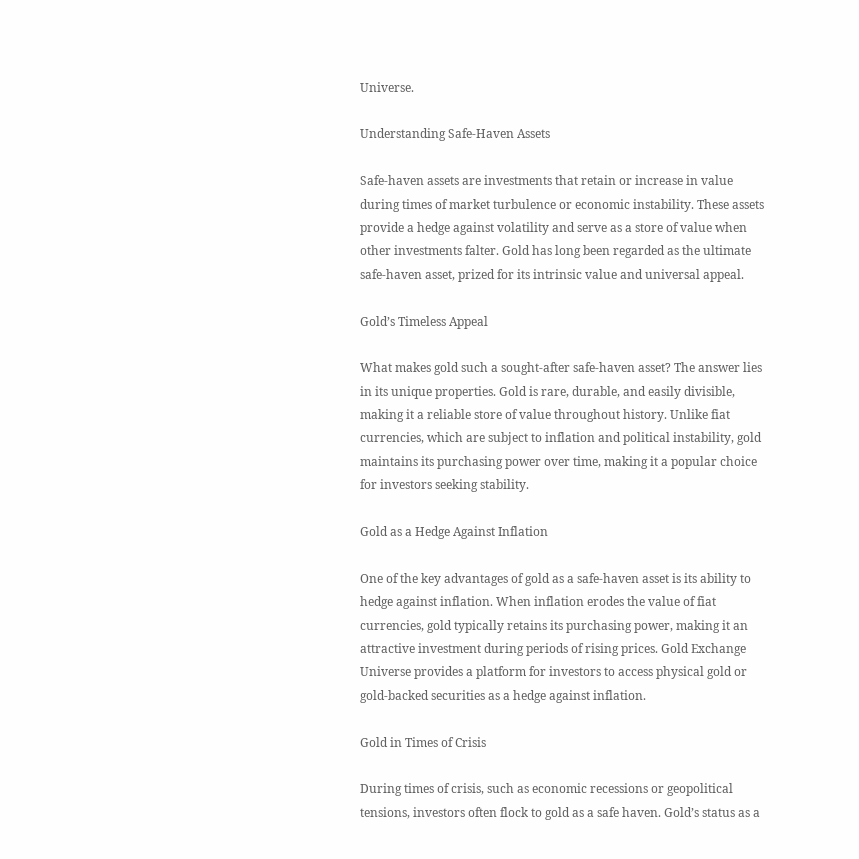Universe.

Understanding Safe-Haven Assets

Safe-haven assets are investments that retain or increase in value during times of market turbulence or economic instability. These assets provide a hedge against volatility and serve as a store of value when other investments falter. Gold has long been regarded as the ultimate safe-haven asset, prized for its intrinsic value and universal appeal.

Gold’s Timeless Appeal

What makes gold such a sought-after safe-haven asset? The answer lies in its unique properties. Gold is rare, durable, and easily divisible, making it a reliable store of value throughout history. Unlike fiat currencies, which are subject to inflation and political instability, gold maintains its purchasing power over time, making it a popular choice for investors seeking stability.

Gold as a Hedge Against Inflation

One of the key advantages of gold as a safe-haven asset is its ability to hedge against inflation. When inflation erodes the value of fiat currencies, gold typically retains its purchasing power, making it an attractive investment during periods of rising prices. Gold Exchange Universe provides a platform for investors to access physical gold or gold-backed securities as a hedge against inflation.

Gold in Times of Crisis

During times of crisis, such as economic recessions or geopolitical tensions, investors often flock to gold as a safe haven. Gold’s status as a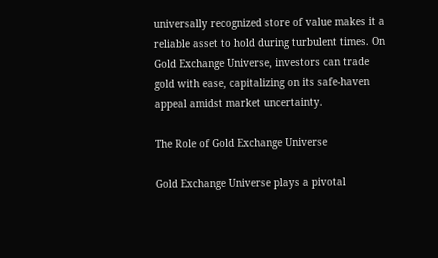universally recognized store of value makes it a reliable asset to hold during turbulent times. On Gold Exchange Universe, investors can trade gold with ease, capitalizing on its safe-haven appeal amidst market uncertainty.

The Role of Gold Exchange Universe

Gold Exchange Universe plays a pivotal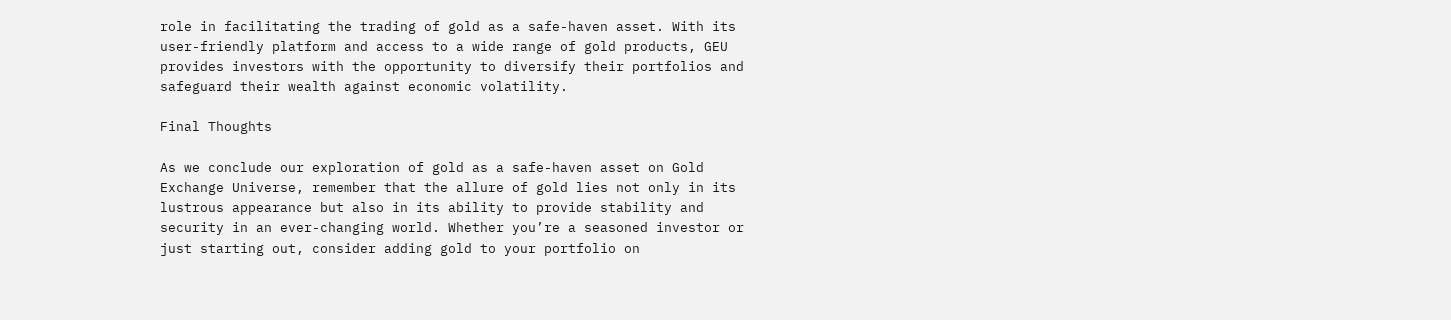role in facilitating the trading of gold as a safe-haven asset. With its user-friendly platform and access to a wide range of gold products, GEU provides investors with the opportunity to diversify their portfolios and safeguard their wealth against economic volatility.

Final Thoughts

As we conclude our exploration of gold as a safe-haven asset on Gold Exchange Universe, remember that the allure of gold lies not only in its lustrous appearance but also in its ability to provide stability and security in an ever-changing world. Whether you’re a seasoned investor or just starting out, consider adding gold to your portfolio on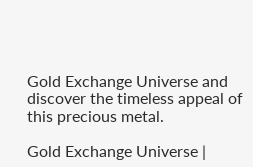Gold Exchange Universe and discover the timeless appeal of this precious metal.

Gold Exchange Universe |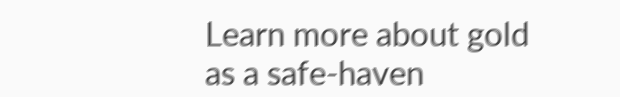Learn more about gold as a safe-haven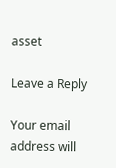asset

Leave a Reply

Your email address will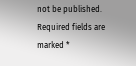not be published. Required fields are marked *